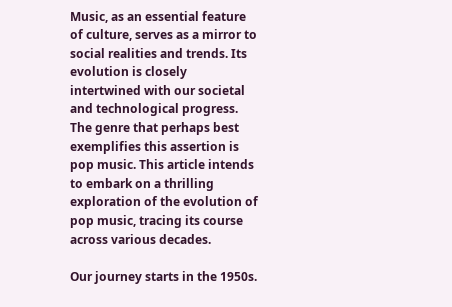Music, as an essential feature of culture, serves as a mirror to social realities and trends. Its evolution is closely intertwined with our societal and technological progress. The genre that perhaps best exemplifies this assertion is pop music. This article intends to embark on a thrilling exploration of the evolution of pop music, tracing its course across various decades.

Our journey starts in the 1950s.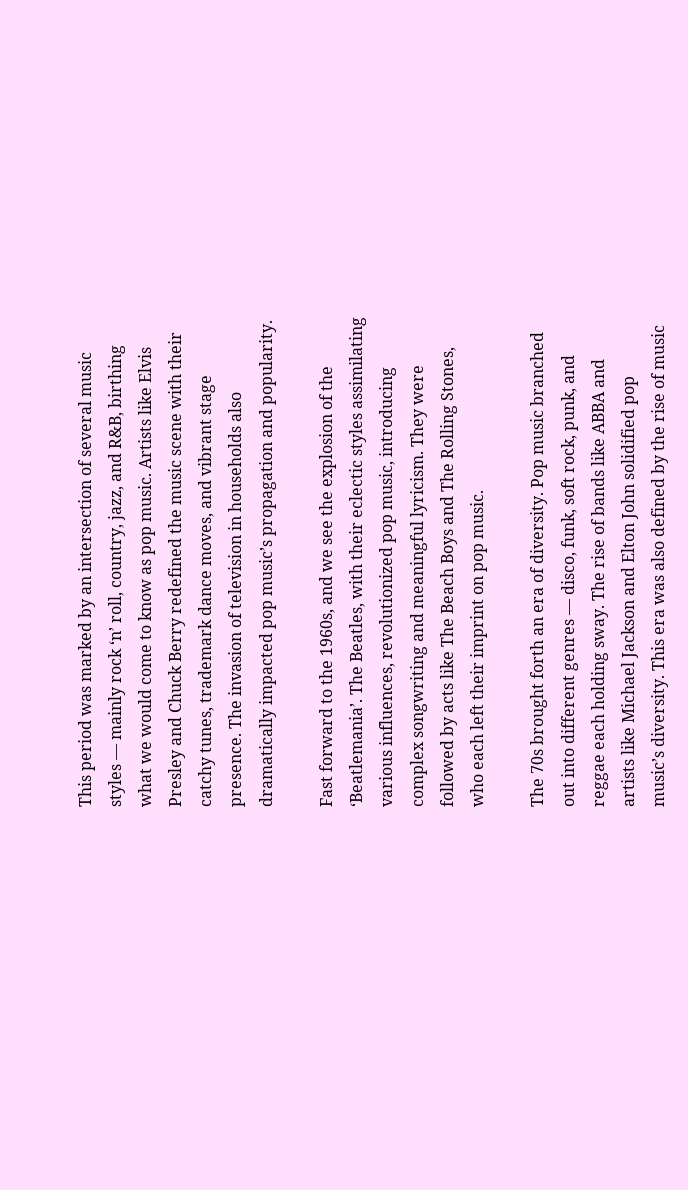This period was marked by an intersection of several music styles — mainly rock ‘n’ roll, country, jazz, and R&B, birthing what we would come to know as pop music. Artists like Elvis Presley and Chuck Berry redefined the music scene with their catchy tunes, trademark dance moves, and vibrant stage presence. The invasion of television in households also dramatically impacted pop music’s propagation and popularity.

Fast forward to the 1960s, and we see the explosion of the ‘Beatlemania’. The Beatles, with their eclectic styles assimilating various influences, revolutionized pop music, introducing complex songwriting and meaningful lyricism. They were followed by acts like The Beach Boys and The Rolling Stones, who each left their imprint on pop music.

The 70s brought forth an era of diversity. Pop music branched out into different genres — disco, funk, soft rock, punk, and reggae each holding sway. The rise of bands like ABBA and artists like Michael Jackson and Elton John solidified pop music’s diversity. This era was also defined by the rise of music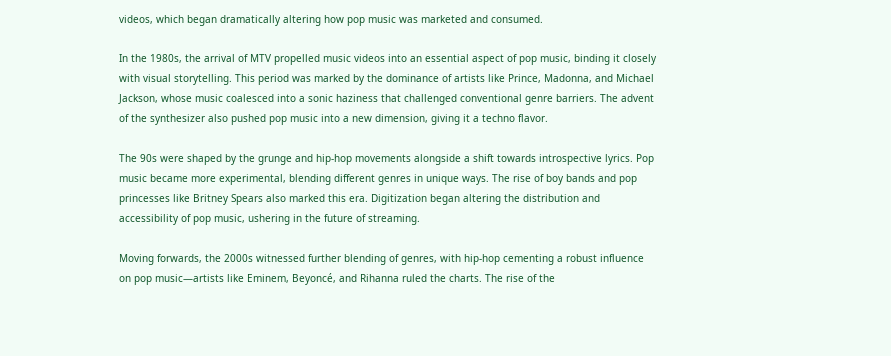videos, which began dramatically altering how pop music was marketed and consumed.

In the 1980s, the arrival of MTV propelled music videos into an essential aspect of pop music, binding it closely with visual storytelling. This period was marked by the dominance of artists like Prince, Madonna, and Michael Jackson, whose music coalesced into a sonic haziness that challenged conventional genre barriers. The advent of the synthesizer also pushed pop music into a new dimension, giving it a techno flavor.

The 90s were shaped by the grunge and hip-hop movements alongside a shift towards introspective lyrics. Pop music became more experimental, blending different genres in unique ways. The rise of boy bands and pop princesses like Britney Spears also marked this era. Digitization began altering the distribution and accessibility of pop music, ushering in the future of streaming.

Moving forwards, the 2000s witnessed further blending of genres, with hip-hop cementing a robust influence on pop music—artists like Eminem, Beyoncé, and Rihanna ruled the charts. The rise of the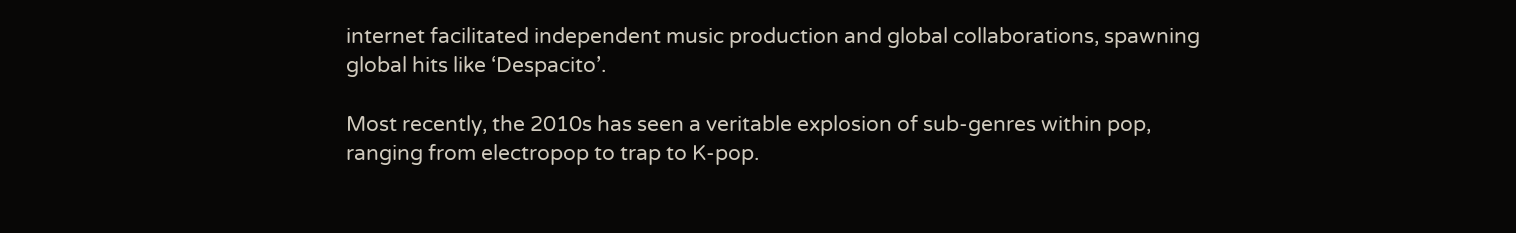internet facilitated independent music production and global collaborations, spawning global hits like ‘Despacito’.

Most recently, the 2010s has seen a veritable explosion of sub-genres within pop, ranging from electropop to trap to K-pop.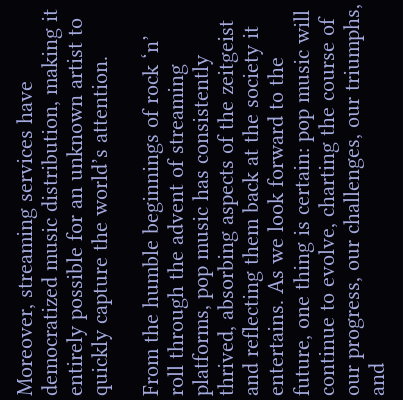Moreover, streaming services have democratized music distribution, making it entirely possible for an unknown artist to quickly capture the world’s attention.

From the humble beginnings of rock ‘n’ roll through the advent of streaming platforms, pop music has consistently thrived, absorbing aspects of the zeitgeist and reflecting them back at the society it entertains. As we look forward to the future, one thing is certain: pop music will continue to evolve, charting the course of our progress, our challenges, our triumphs, and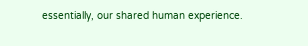essentially, our shared human experience.